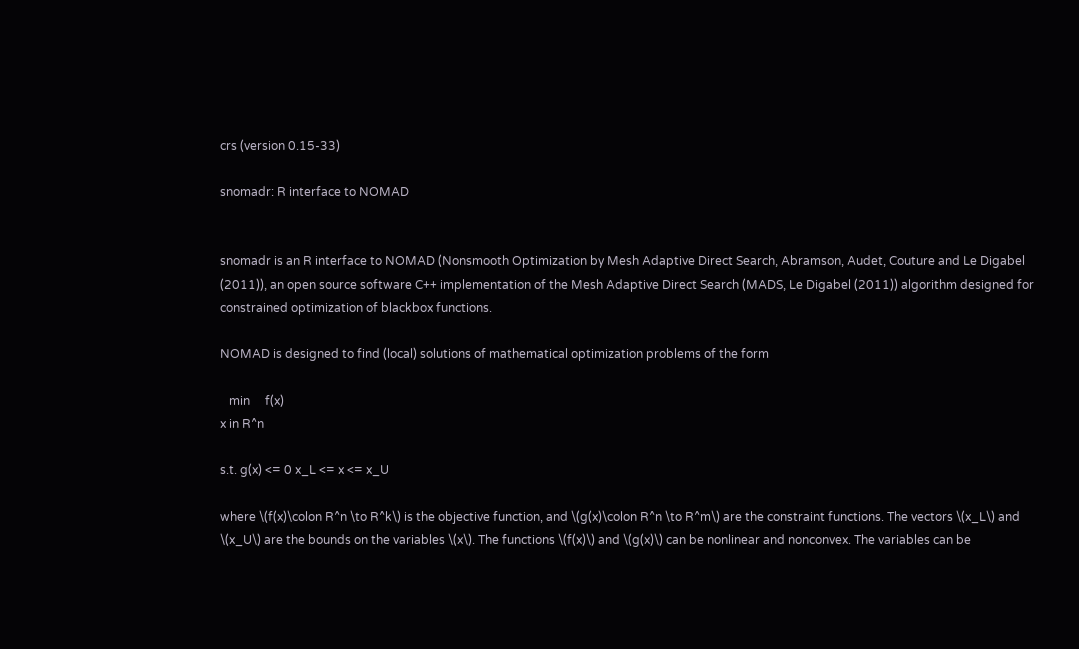crs (version 0.15-33)

snomadr: R interface to NOMAD


snomadr is an R interface to NOMAD (Nonsmooth Optimization by Mesh Adaptive Direct Search, Abramson, Audet, Couture and Le Digabel (2011)), an open source software C++ implementation of the Mesh Adaptive Direct Search (MADS, Le Digabel (2011)) algorithm designed for constrained optimization of blackbox functions.

NOMAD is designed to find (local) solutions of mathematical optimization problems of the form

   min     f(x)
x in R^n

s.t. g(x) <= 0 x_L <= x <= x_U

where \(f(x)\colon R^n \to R^k\) is the objective function, and \(g(x)\colon R^n \to R^m\) are the constraint functions. The vectors \(x_L\) and \(x_U\) are the bounds on the variables \(x\). The functions \(f(x)\) and \(g(x)\) can be nonlinear and nonconvex. The variables can be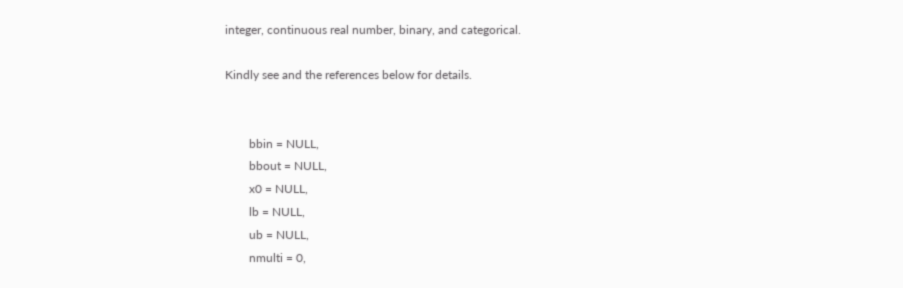integer, continuous real number, binary, and categorical.

Kindly see and the references below for details.


        bbin = NULL,
        bbout = NULL,
        x0 = NULL,
        lb = NULL,
        ub = NULL,
        nmulti = 0,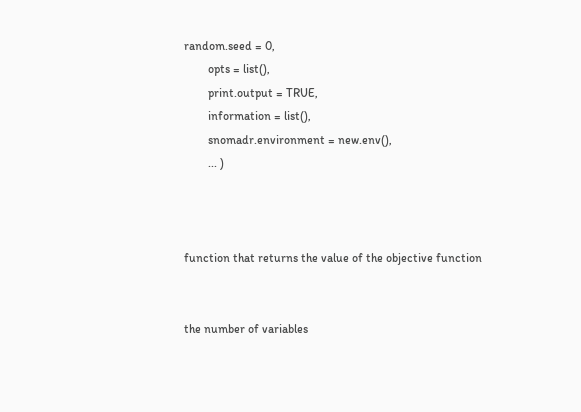random.seed = 0,
        opts = list(),
        print.output = TRUE,
        information = list(),
        snomadr.environment = new.env(),
        ... )



function that returns the value of the objective function


the number of variables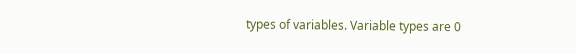types of variables. Variable types are 0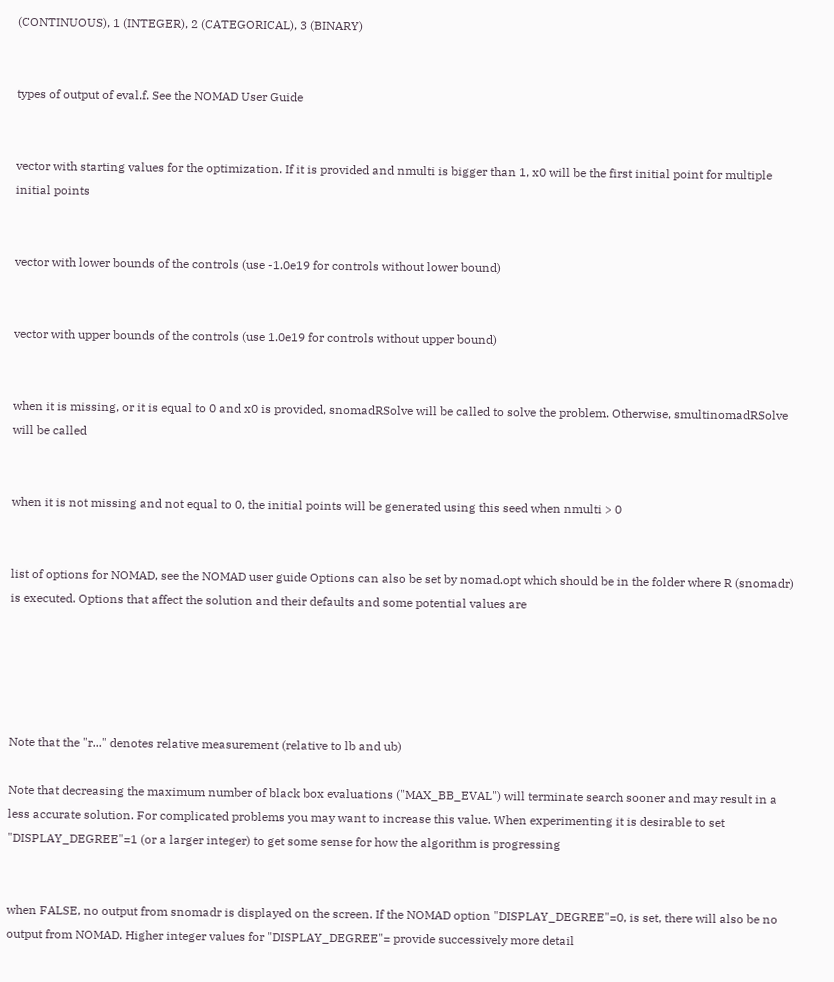(CONTINUOUS), 1 (INTEGER), 2 (CATEGORICAL), 3 (BINARY)


types of output of eval.f. See the NOMAD User Guide


vector with starting values for the optimization. If it is provided and nmulti is bigger than 1, x0 will be the first initial point for multiple initial points


vector with lower bounds of the controls (use -1.0e19 for controls without lower bound)


vector with upper bounds of the controls (use 1.0e19 for controls without upper bound)


when it is missing, or it is equal to 0 and x0 is provided, snomadRSolve will be called to solve the problem. Otherwise, smultinomadRSolve will be called


when it is not missing and not equal to 0, the initial points will be generated using this seed when nmulti > 0


list of options for NOMAD, see the NOMAD user guide Options can also be set by nomad.opt which should be in the folder where R (snomadr) is executed. Options that affect the solution and their defaults and some potential values are





Note that the "r..." denotes relative measurement (relative to lb and ub)

Note that decreasing the maximum number of black box evaluations ("MAX_BB_EVAL") will terminate search sooner and may result in a less accurate solution. For complicated problems you may want to increase this value. When experimenting it is desirable to set "DISPLAY_DEGREE"=1 (or a larger integer) to get some sense for how the algorithm is progressing


when FALSE, no output from snomadr is displayed on the screen. If the NOMAD option "DISPLAY_DEGREE"=0, is set, there will also be no output from NOMAD. Higher integer values for "DISPLAY_DEGREE"= provide successively more detail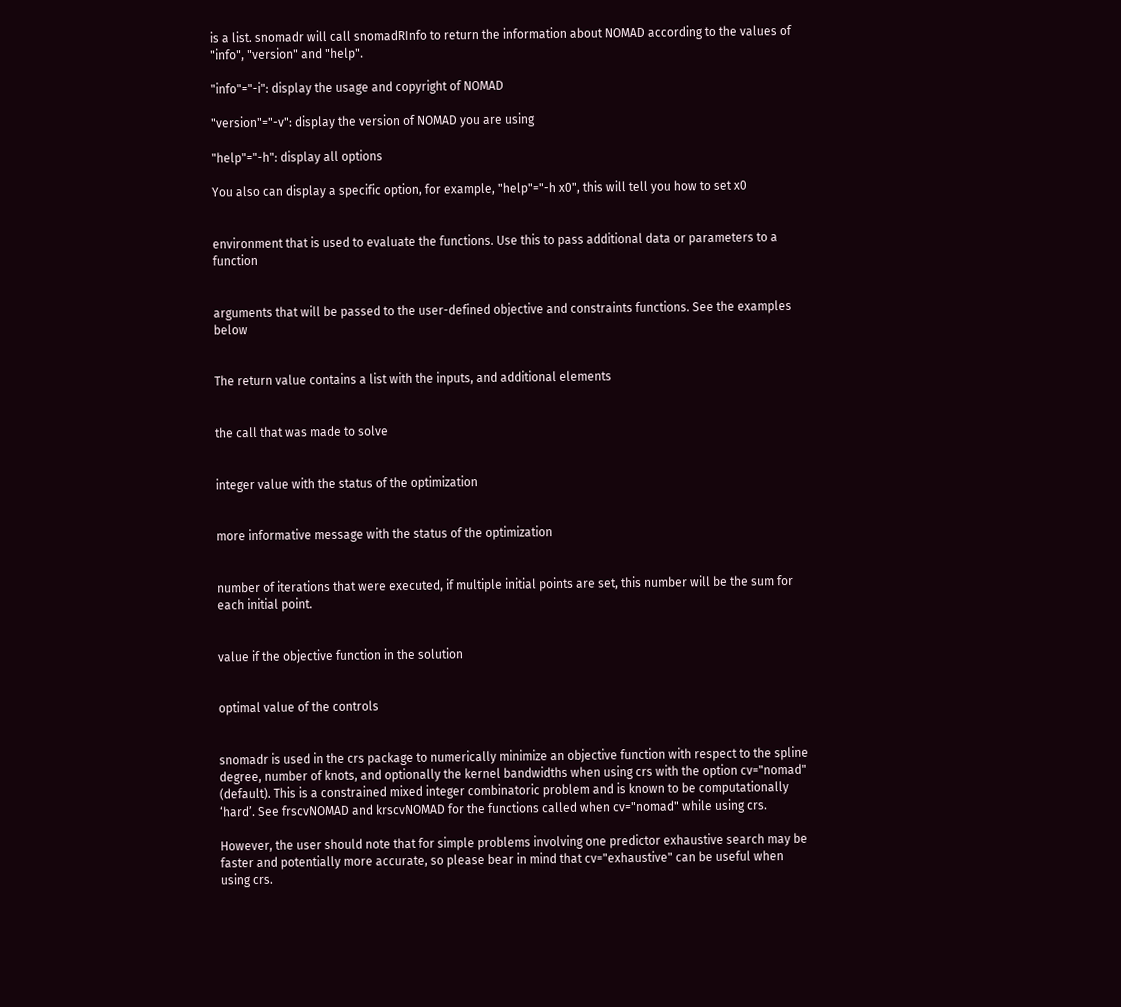is a list. snomadr will call snomadRInfo to return the information about NOMAD according to the values of "info", "version" and "help".

"info"="-i": display the usage and copyright of NOMAD

"version"="-v": display the version of NOMAD you are using

"help"="-h": display all options

You also can display a specific option, for example, "help"="-h x0", this will tell you how to set x0


environment that is used to evaluate the functions. Use this to pass additional data or parameters to a function


arguments that will be passed to the user-defined objective and constraints functions. See the examples below


The return value contains a list with the inputs, and additional elements


the call that was made to solve


integer value with the status of the optimization


more informative message with the status of the optimization


number of iterations that were executed, if multiple initial points are set, this number will be the sum for each initial point.


value if the objective function in the solution


optimal value of the controls


snomadr is used in the crs package to numerically minimize an objective function with respect to the spline degree, number of knots, and optionally the kernel bandwidths when using crs with the option cv="nomad" (default). This is a constrained mixed integer combinatoric problem and is known to be computationally ‘hard’. See frscvNOMAD and krscvNOMAD for the functions called when cv="nomad" while using crs.

However, the user should note that for simple problems involving one predictor exhaustive search may be faster and potentially more accurate, so please bear in mind that cv="exhaustive" can be useful when using crs.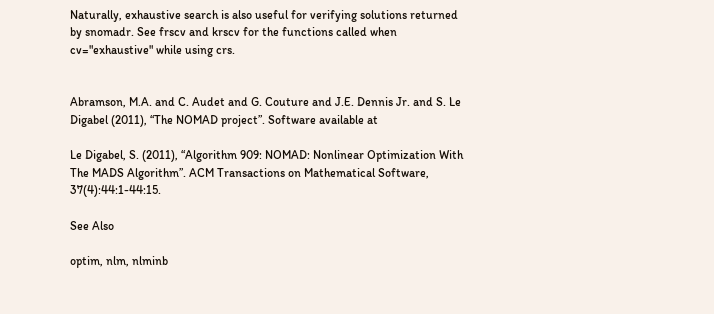Naturally, exhaustive search is also useful for verifying solutions returned by snomadr. See frscv and krscv for the functions called when cv="exhaustive" while using crs.


Abramson, M.A. and C. Audet and G. Couture and J.E. Dennis Jr. and S. Le Digabel (2011), “The NOMAD project”. Software available at

Le Digabel, S. (2011), “Algorithm 909: NOMAD: Nonlinear Optimization With The MADS Algorithm”. ACM Transactions on Mathematical Software, 37(4):44:1-44:15.

See Also

optim, nlm, nlminb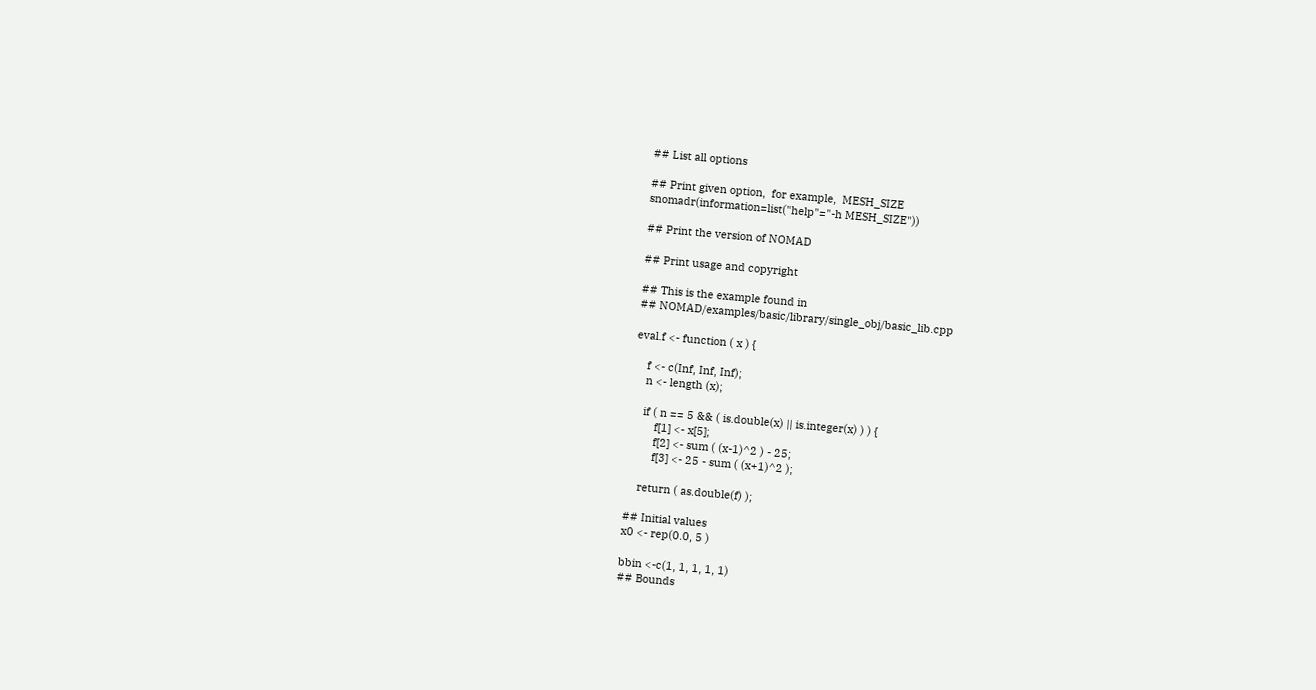## List all options

## Print given option,  for example,  MESH_SIZE
snomadr(information=list("help"="-h MESH_SIZE"))

## Print the version of NOMAD

## Print usage and copyright

## This is the example found in
## NOMAD/examples/basic/library/single_obj/basic_lib.cpp

eval.f <- function ( x ) {

    f <- c(Inf, Inf, Inf);
    n <- length (x);

    if ( n == 5 && ( is.double(x) || is.integer(x) ) ) {
        f[1] <- x[5];
        f[2] <- sum ( (x-1)^2 ) - 25;
        f[3] <- 25 - sum ( (x+1)^2 );

    return ( as.double(f) );

## Initial values
x0 <- rep(0.0, 5 )

bbin <-c(1, 1, 1, 1, 1)
## Bounds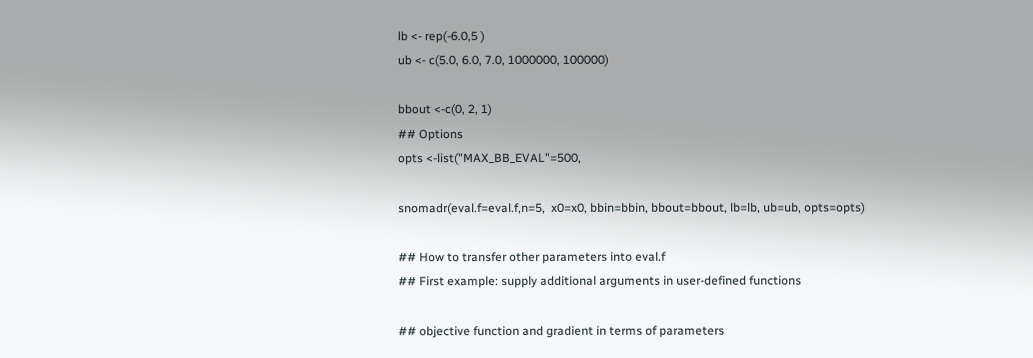lb <- rep(-6.0,5 )
ub <- c(5.0, 6.0, 7.0, 1000000, 100000)

bbout <-c(0, 2, 1)
## Options
opts <-list("MAX_BB_EVAL"=500,

snomadr(eval.f=eval.f,n=5,  x0=x0, bbin=bbin, bbout=bbout, lb=lb, ub=ub, opts=opts)

## How to transfer other parameters into eval.f
## First example: supply additional arguments in user-defined functions

## objective function and gradient in terms of parameters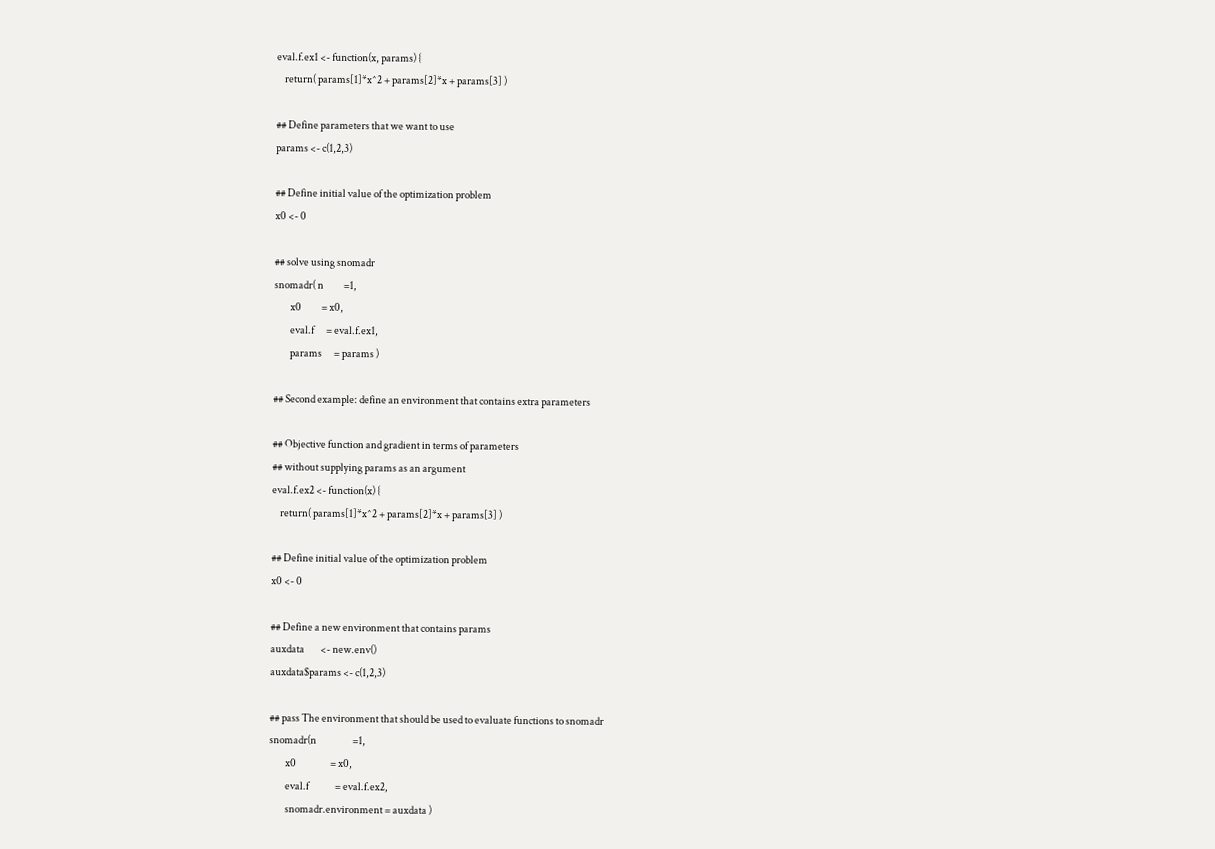eval.f.ex1 <- function(x, params) {
    return( params[1]*x^2 + params[2]*x + params[3] )

## Define parameters that we want to use
params <- c(1,2,3)

## Define initial value of the optimization problem
x0 <- 0

## solve using snomadr
snomadr( n          =1,
        x0          = x0,
        eval.f      = eval.f.ex1,
        params      = params )

## Second example: define an environment that contains extra parameters

## Objective function and gradient in terms of parameters
## without supplying params as an argument
eval.f.ex2 <- function(x) {
    return( params[1]*x^2 + params[2]*x + params[3] )

## Define initial value of the optimization problem
x0 <- 0

## Define a new environment that contains params
auxdata        <- new.env()
auxdata$params <- c(1,2,3)

## pass The environment that should be used to evaluate functions to snomadr
snomadr(n                  =1,
        x0                 = x0,
        eval.f             = eval.f.ex2,
        snomadr.environment = auxdata )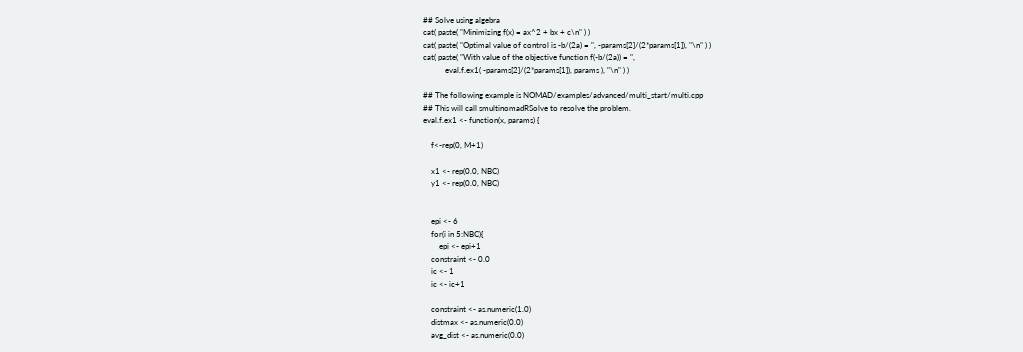## Solve using algebra
cat( paste( "Minimizing f(x) = ax^2 + bx + c\n" ) )
cat( paste( "Optimal value of control is -b/(2a) = ", -params[2]/(2*params[1]), "\n" ) )
cat( paste( "With value of the objective function f(-b/(2a)) = ",
           eval.f.ex1( -params[2]/(2*params[1]), params ), "\n" ) )

## The following example is NOMAD/examples/advanced/multi_start/multi.cpp
## This will call smultinomadRSolve to resolve the problem.
eval.f.ex1 <- function(x, params) {

    f<-rep(0, M+1)

    x1 <- rep(0.0, NBC)
    y1 <- rep(0.0, NBC)


    epi <- 6
    for(i in 5:NBC){
        epi <- epi+1
    constraint <- 0.0
    ic <- 1
    ic <- ic+1

    constraint <- as.numeric(1.0)
    distmax <- as.numeric(0.0)
    avg_dist <- as.numeric(0.0)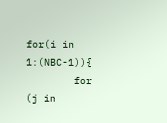for(i in 1:(NBC-1)){
        for (j in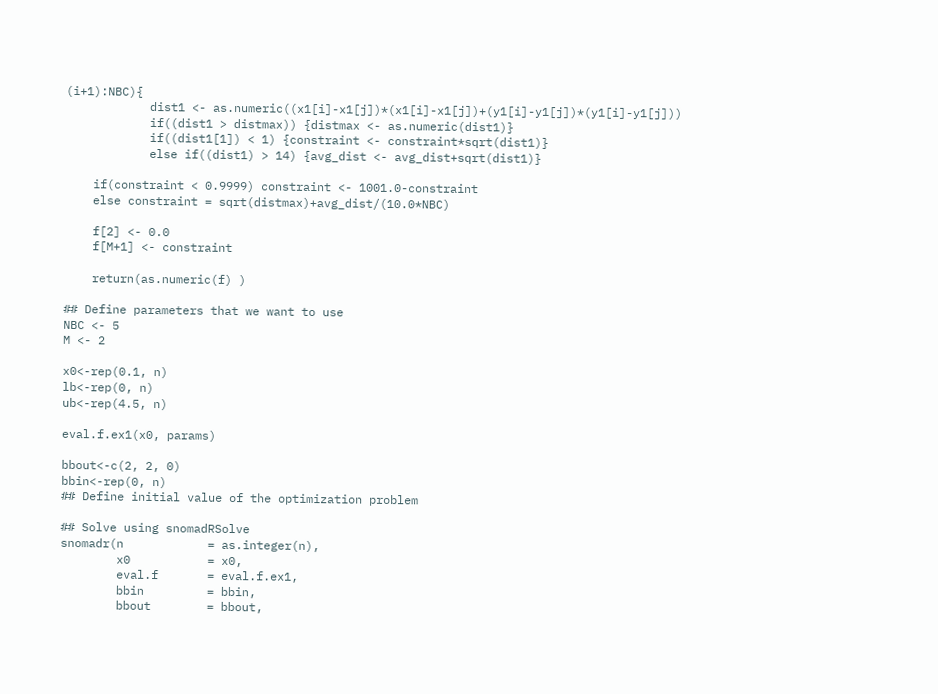(i+1):NBC){
            dist1 <- as.numeric((x1[i]-x1[j])*(x1[i]-x1[j])+(y1[i]-y1[j])*(y1[i]-y1[j]))
            if((dist1 > distmax)) {distmax <- as.numeric(dist1)}
            if((dist1[1]) < 1) {constraint <- constraint*sqrt(dist1)}
            else if((dist1) > 14) {avg_dist <- avg_dist+sqrt(dist1)}

    if(constraint < 0.9999) constraint <- 1001.0-constraint
    else constraint = sqrt(distmax)+avg_dist/(10.0*NBC)

    f[2] <- 0.0
    f[M+1] <- constraint

    return(as.numeric(f) )

## Define parameters that we want to use
NBC <- 5
M <- 2

x0<-rep(0.1, n)
lb<-rep(0, n)
ub<-rep(4.5, n)

eval.f.ex1(x0, params)

bbout<-c(2, 2, 0)
bbin<-rep(0, n)
## Define initial value of the optimization problem

## Solve using snomadRSolve
snomadr(n            = as.integer(n),
        x0           = x0,
        eval.f       = eval.f.ex1,
        bbin         = bbin,
        bbout        = bbout,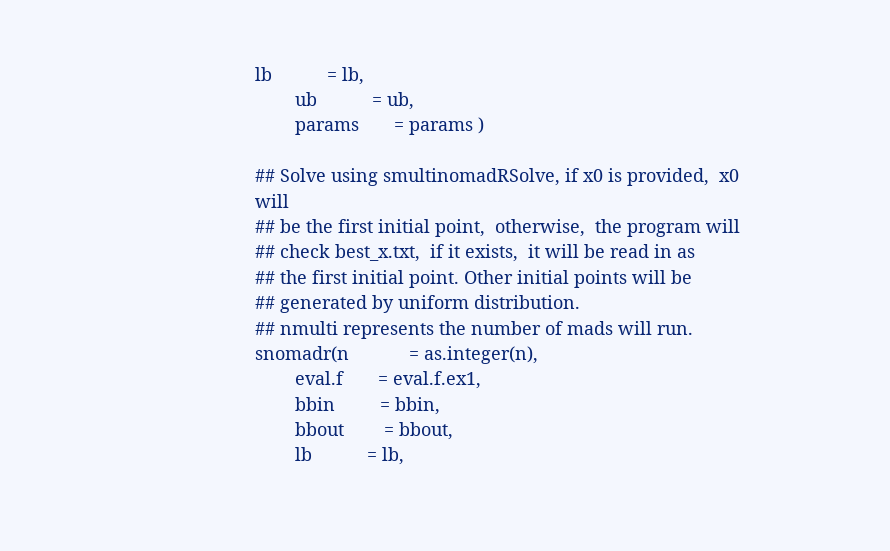lb           = lb,
        ub           = ub,
        params       = params )

## Solve using smultinomadRSolve, if x0 is provided,  x0 will
## be the first initial point,  otherwise,  the program will
## check best_x.txt,  if it exists,  it will be read in as
## the first initial point. Other initial points will be
## generated by uniform distribution.
## nmulti represents the number of mads will run.
snomadr(n            = as.integer(n),
        eval.f       = eval.f.ex1,
        bbin         = bbin,
        bbout        = bbout,
        lb           = lb,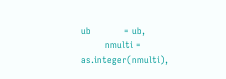ub           = ub,
        nmulti = as.integer(nmulti),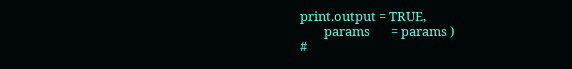print.output = TRUE,
        params       = params )
#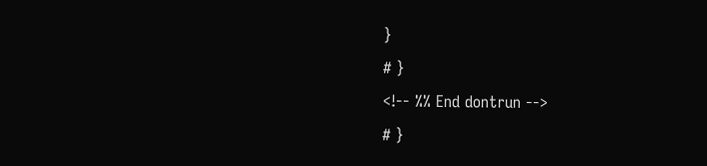}
# }
<!-- %% End dontrun -->
# }